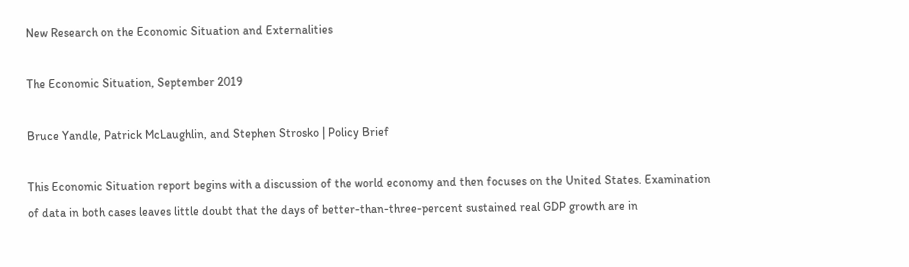New Research on the Economic Situation and Externalities

The Economic Situation, September 2019

Bruce Yandle, Patrick McLaughlin, and Stephen Strosko | Policy Brief

This Economic Situation report begins with a discussion of the world economy and then focuses on the United States. Examination of data in both cases leaves little doubt that the days of better-than-three-percent sustained real GDP growth are in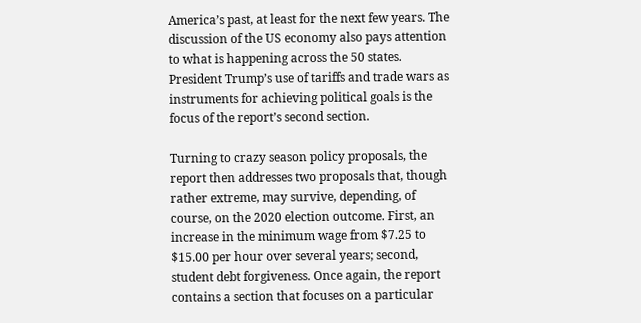America’s past, at least for the next few years. The discussion of the US economy also pays attention to what is happening across the 50 states. President Trump’s use of tariffs and trade wars as instruments for achieving political goals is the focus of the report’s second section.

Turning to crazy season policy proposals, the report then addresses two proposals that, though rather extreme, may survive, depending, of course, on the 2020 election outcome. First, an increase in the minimum wage from $7.25 to $15.00 per hour over several years; second, student debt forgiveness. Once again, the report contains a section that focuses on a particular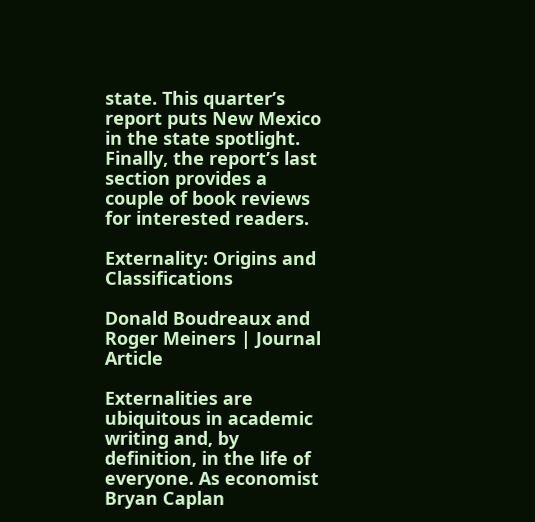state. This quarter’s report puts New Mexico in the state spotlight. Finally, the report’s last section provides a couple of book reviews for interested readers.

Externality: Origins and Classifications

Donald Boudreaux and Roger Meiners | Journal Article

Externalities are ubiquitous in academic writing and, by definition, in the life of everyone. As economist Bryan Caplan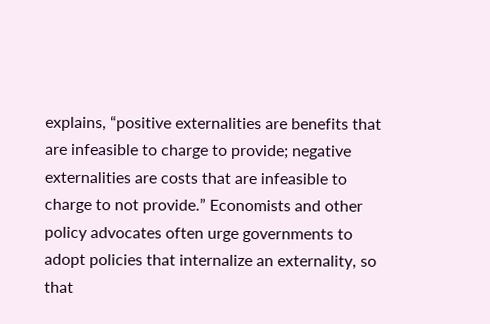explains, “positive externalities are benefits that are infeasible to charge to provide; negative externalities are costs that are infeasible to charge to not provide.” Economists and other policy advocates often urge governments to adopt policies that internalize an externality, so that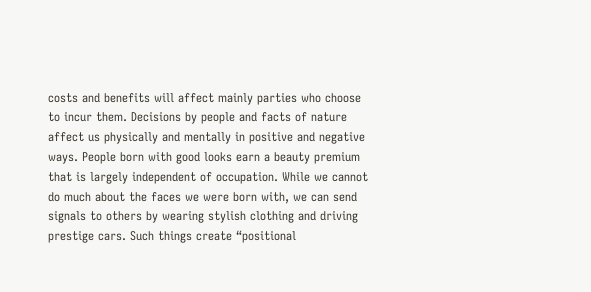costs and benefits will affect mainly parties who choose to incur them. Decisions by people and facts of nature affect us physically and mentally in positive and negative ways. People born with good looks earn a beauty premium that is largely independent of occupation. While we cannot do much about the faces we were born with, we can send signals to others by wearing stylish clothing and driving prestige cars. Such things create “positional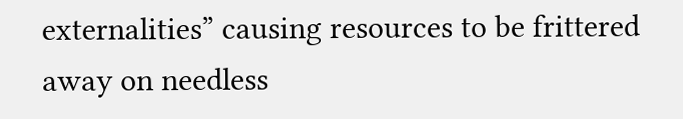externalities” causing resources to be frittered away on needless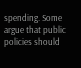spending. Some argue that public policies should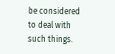be considered to deal with such things.